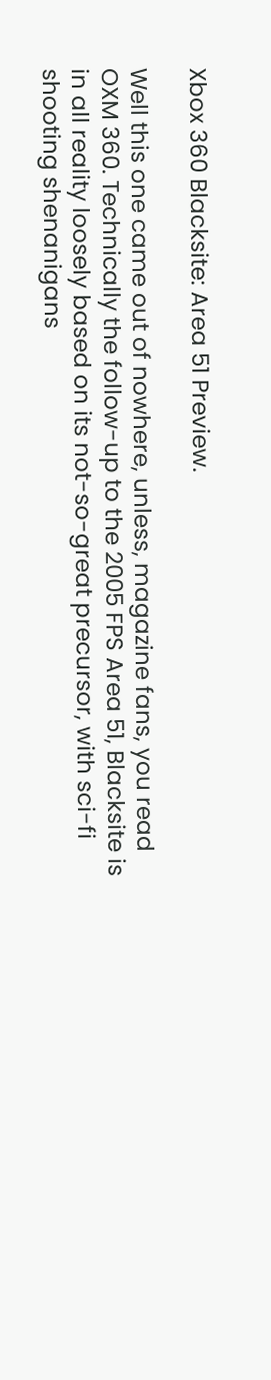Xbox 360 Blacksite: Area 51 Preview.

Well this one came out of nowhere, unless, magazine fans, you read OXM 360. Technically the follow-up to the 2005 FPS Area 51, Blacksite is in all reality loosely based on its not-so-great precursor, with sci-fi shooting shenanigans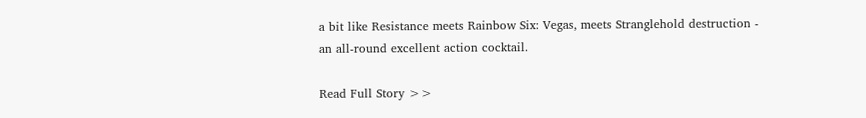a bit like Resistance meets Rainbow Six: Vegas, meets Stranglehold destruction - an all-round excellent action cocktail.

Read Full Story >>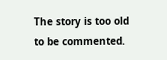The story is too old to be commented.